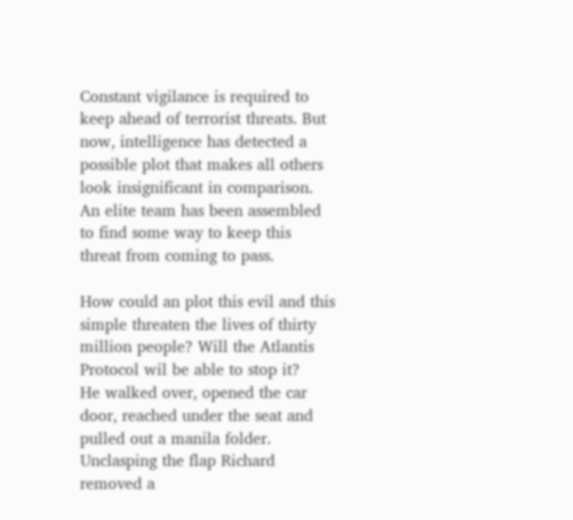Constant vigilance is required to keep ahead of terrorist threats. But now, intelligence has detected a possible plot that makes all others look insignificant in comparison. An elite team has been assembled to find some way to keep this threat from coming to pass.

How could an plot this evil and this simple threaten the lives of thirty million people? Will the Atlantis Protocol wil be able to stop it?
He walked over, opened the car door, reached under the seat and pulled out a manila folder. Unclasping the flap Richard removed a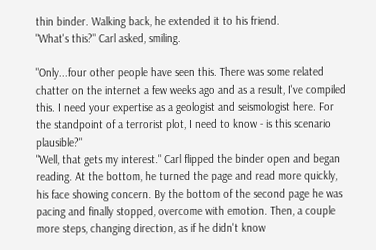thin binder. Walking back, he extended it to his friend.
"What's this?" Carl asked, smiling.

"Only...four other people have seen this. There was some related chatter on the internet a few weeks ago and as a result, I've compiled this. I need your expertise as a geologist and seismologist here. For the standpoint of a terrorist plot, I need to know - is this scenario plausible?"
"Well, that gets my interest." Carl flipped the binder open and began reading. At the bottom, he turned the page and read more quickly, his face showing concern. By the bottom of the second page he was pacing and finally stopped, overcome with emotion. Then, a couple more steps, changing direction, as if he didn't know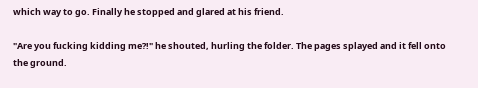which way to go. Finally he stopped and glared at his friend.

"Are you fucking kidding me?!" he shouted, hurling the folder. The pages splayed and it fell onto the ground.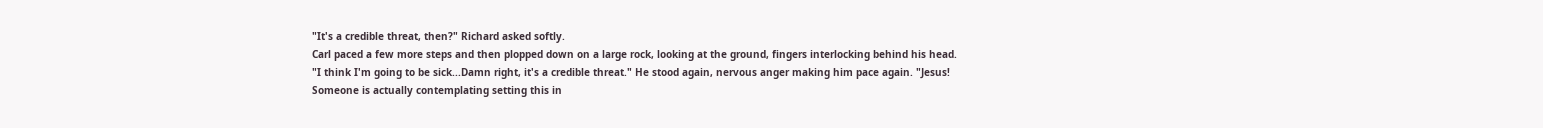"It's a credible threat, then?" Richard asked softly.
Carl paced a few more steps and then plopped down on a large rock, looking at the ground, fingers interlocking behind his head.
"I think I'm going to be sick...Damn right, it's a credible threat." He stood again, nervous anger making him pace again. "Jesus! Someone is actually contemplating setting this in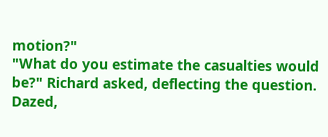motion?"
"What do you estimate the casualties would be?" Richard asked, deflecting the question.
Dazed,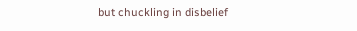but chuckling in disbelief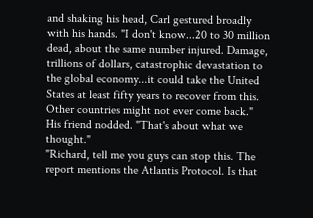and shaking his head, Carl gestured broadly with his hands. "I don't know...20 to 30 million dead, about the same number injured. Damage, trillions of dollars, catastrophic devastation to the global economy...it could take the United States at least fifty years to recover from this. Other countries might not ever come back."
His friend nodded. "That's about what we thought."
"Richard, tell me you guys can stop this. The report mentions the Atlantis Protocol. Is that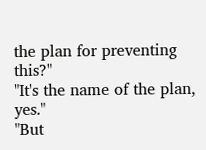the plan for preventing this?"
"It's the name of the plan, yes."
"But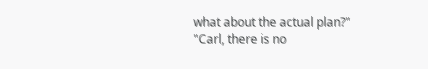what about the actual plan?"
"Carl, there is no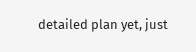detailed plan yet, just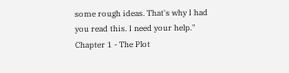some rough ideas. That's why I had you read this. I need your help."
Chapter 1 - The Plot